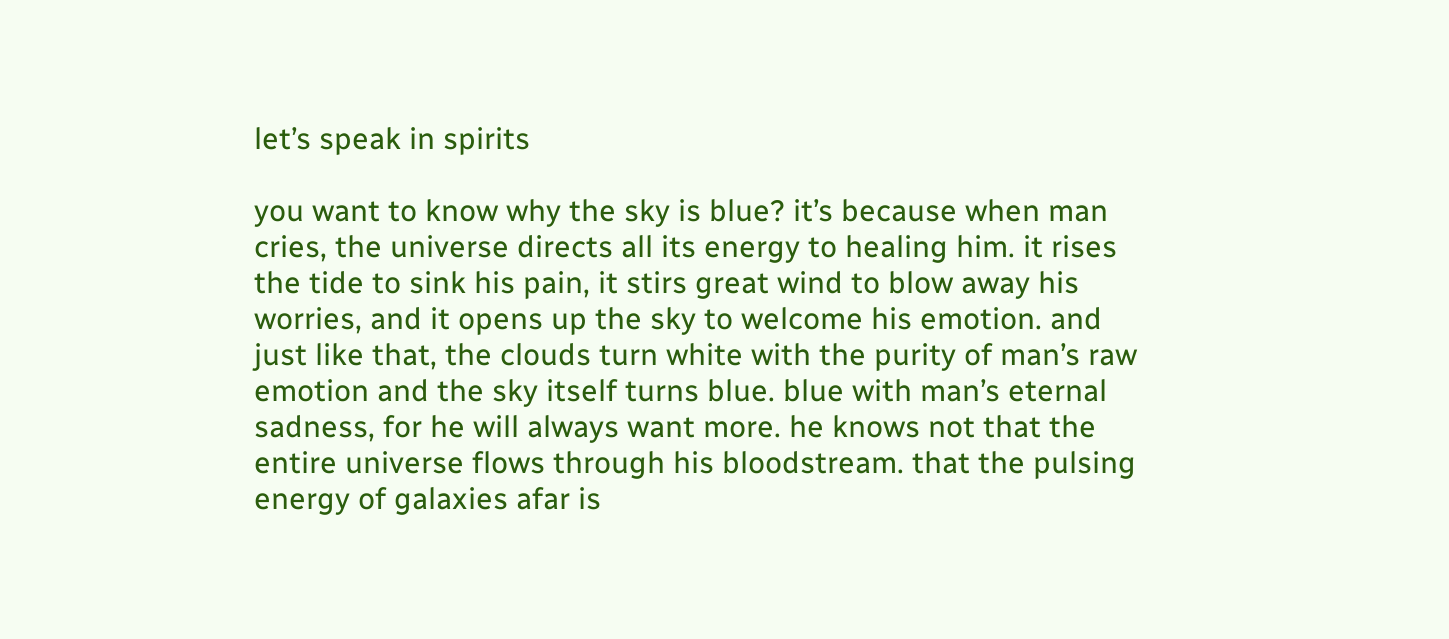let’s speak in spirits

you want to know why the sky is blue? it’s because when man cries, the universe directs all its energy to healing him. it rises the tide to sink his pain, it stirs great wind to blow away his worries, and it opens up the sky to welcome his emotion. and just like that, the clouds turn white with the purity of man’s raw emotion and the sky itself turns blue. blue with man’s eternal sadness, for he will always want more. he knows not that the entire universe flows through his bloodstream. that the pulsing energy of galaxies afar is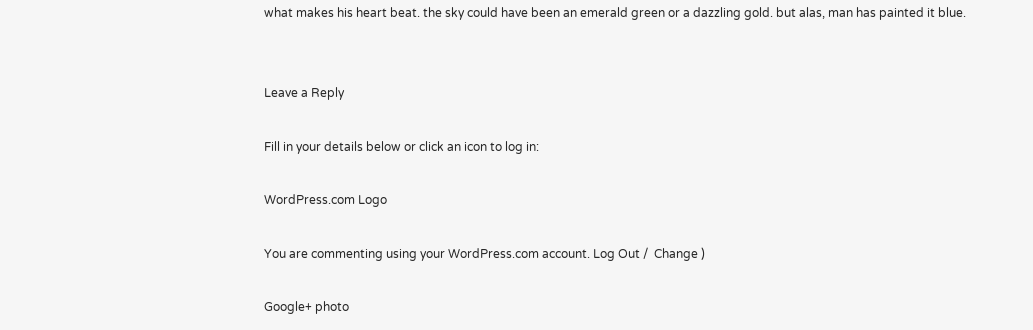what makes his heart beat. the sky could have been an emerald green or a dazzling gold. but alas, man has painted it blue.


Leave a Reply

Fill in your details below or click an icon to log in:

WordPress.com Logo

You are commenting using your WordPress.com account. Log Out /  Change )

Google+ photo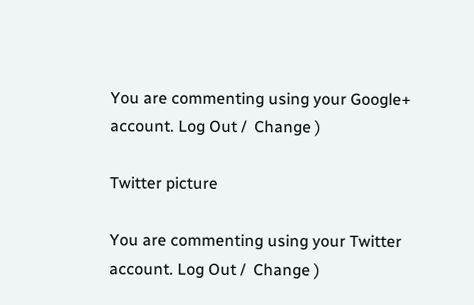You are commenting using your Google+ account. Log Out /  Change )

Twitter picture

You are commenting using your Twitter account. Log Out /  Change )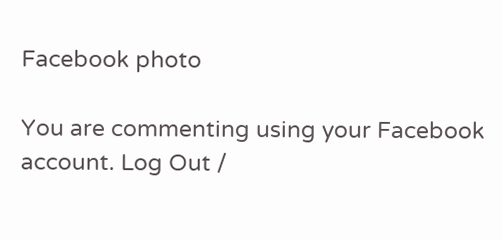Facebook photo

You are commenting using your Facebook account. Log Out /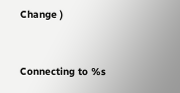Change )


Connecting to %s